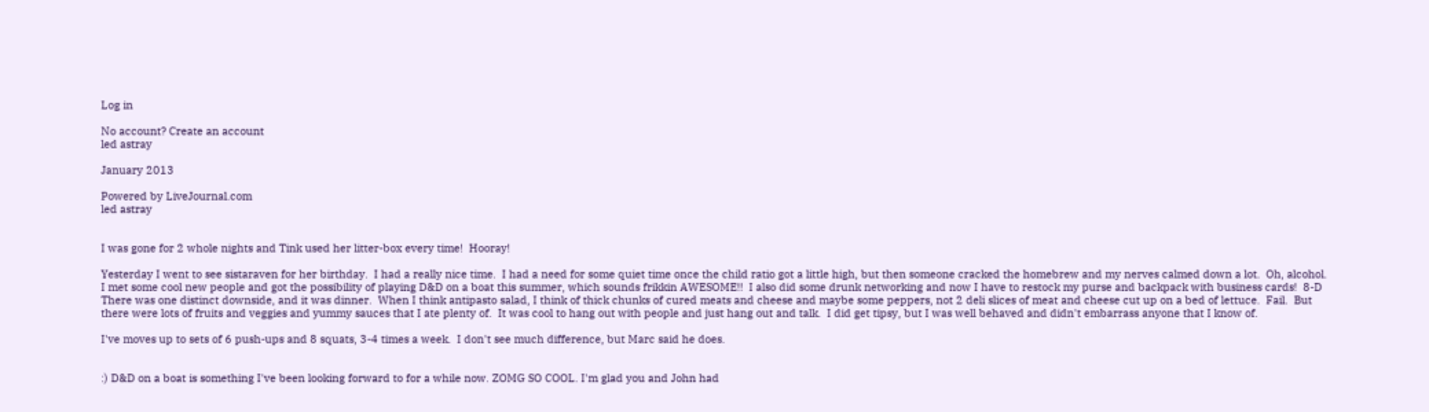Log in

No account? Create an account
led astray

January 2013

Powered by LiveJournal.com
led astray


I was gone for 2 whole nights and Tink used her litter-box every time!  Hooray!

Yesterday I went to see sistaraven for her birthday.  I had a really nice time.  I had a need for some quiet time once the child ratio got a little high, but then someone cracked the homebrew and my nerves calmed down a lot.  Oh, alcohol.  I met some cool new people and got the possibility of playing D&D on a boat this summer, which sounds frikkin AWESOME!!  I also did some drunk networking and now I have to restock my purse and backpack with business cards!  8-D  There was one distinct downside, and it was dinner.  When I think antipasto salad, I think of thick chunks of cured meats and cheese and maybe some peppers, not 2 deli slices of meat and cheese cut up on a bed of lettuce.  Fail.  But there were lots of fruits and veggies and yummy sauces that I ate plenty of.  It was cool to hang out with people and just hang out and talk.  I did get tipsy, but I was well behaved and didn't embarrass anyone that I know of.

I've moves up to sets of 6 push-ups and 8 squats, 3-4 times a week.  I don't see much difference, but Marc said he does.


:) D&D on a boat is something I've been looking forward to for a while now. ZOMG SO COOL. I'm glad you and John had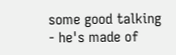some good talking - he's made of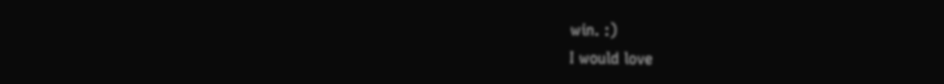win. :)
I would love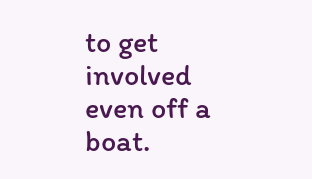to get involved even off a boat.